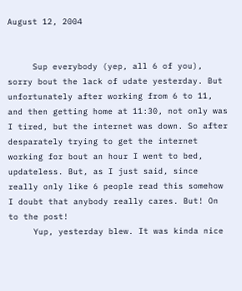August 12, 2004


     Sup everybody (yep, all 6 of you), sorry bout the lack of udate yesterday. But unfortunately after working from 6 to 11, and then getting home at 11:30, not only was I tired, but the internet was down. So after desparately trying to get the internet working for bout an hour I went to bed, updateless. But, as I just said, since really only like 6 people read this somehow I doubt that anybody really cares. But! On to the post!
     Yup, yesterday blew. It was kinda nice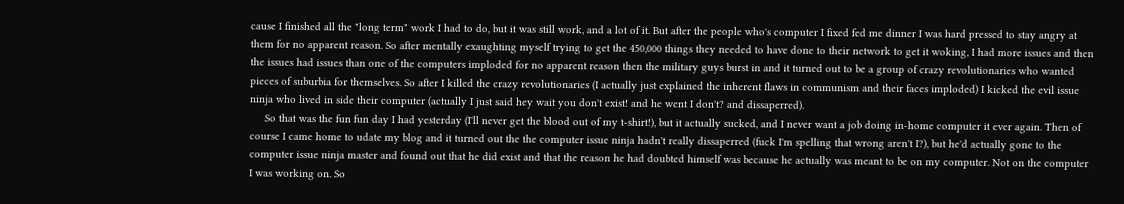cause I finished all the "long term" work I had to do, but it was still work, and a lot of it. But after the people who's computer I fixed fed me dinner I was hard pressed to stay angry at them for no apparent reason. So after mentally exaughting myself trying to get the 450,000 things they needed to have done to their network to get it woking, I had more issues and then the issues had issues than one of the computers imploded for no apparent reason then the military guys burst in and it turned out to be a group of crazy revolutionaries who wanted pieces of suburbia for themselves. So after I killed the crazy revolutionaries (I actually just explained the inherent flaws in communism and their faces imploded) I kicked the evil issue ninja who lived in side their computer (actually I just said hey wait you don't exist! and he went I don't? and dissaperred).
     So that was the fun fun day I had yesterday (I'll never get the blood out of my t-shirt!), but it actually sucked, and I never want a job doing in-home computer it ever again. Then of course I came home to udate my blog and it turned out the the computer issue ninja hadn't really dissaperred (fuck I'm spelling that wrong aren't I?), but he'd actually gone to the computer issue ninja master and found out that he did exist and that the reason he had doubted himself was because he actually was meant to be on my computer. Not on the computer I was working on. So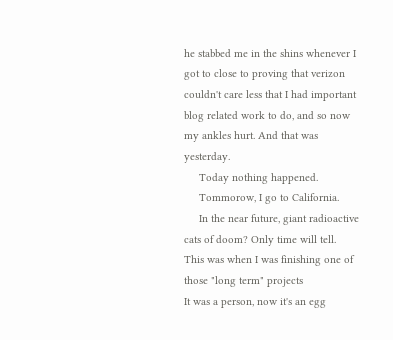he stabbed me in the shins whenever I got to close to proving that verizon couldn't care less that I had important blog related work to do, and so now my ankles hurt. And that was yesterday.
     Today nothing happened.
     Tommorow, I go to California.
     In the near future, giant radioactive cats of doom? Only time will tell.
This was when I was finishing one of those "long term" projects
It was a person, now it's an egg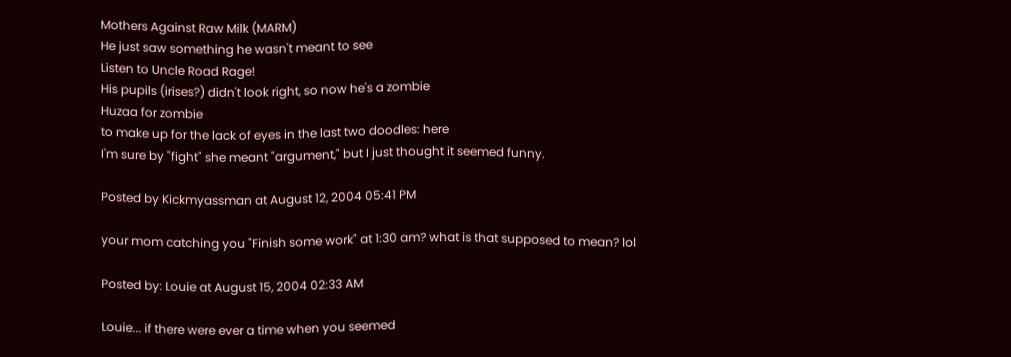Mothers Against Raw Milk (MARM)
He just saw something he wasn't meant to see
Listen to Uncle Road Rage!
His pupils (irises?) didn't look right, so now he's a zombie
Huzaa for zombie
to make up for the lack of eyes in the last two doodles: here
I'm sure by "fight" she meant "argument," but I just thought it seemed funny.

Posted by Kickmyassman at August 12, 2004 05:41 PM

your mom catching you "Finish some work" at 1:30 am? what is that supposed to mean? lol

Posted by: Louie at August 15, 2004 02:33 AM

Louie... if there were ever a time when you seemed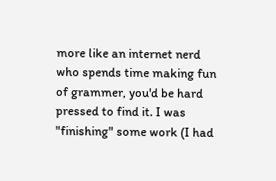more like an internet nerd who spends time making fun of grammer, you'd be hard pressed to find it. I was "finishing" some work (I had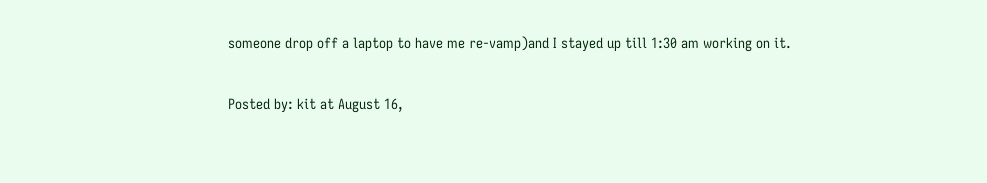someone drop off a laptop to have me re-vamp)and I stayed up till 1:30 am working on it.

Posted by: kit at August 16,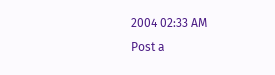2004 02:33 AM
Post a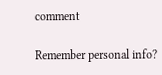comment

Remember personal info?